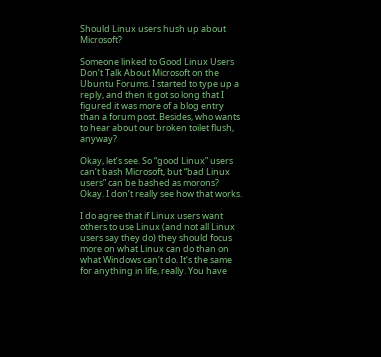Should Linux users hush up about Microsoft?

Someone linked to Good Linux Users Don’t Talk About Microsoft on the Ubuntu Forums. I started to type up a reply, and then it got so long that I figured it was more of a blog entry than a forum post. Besides, who wants to hear about our broken toilet flush, anyway?

Okay, let’s see. So “good Linux” users can’t bash Microsoft, but “bad Linux users” can be bashed as morons? Okay. I don’t really see how that works.

I do agree that if Linux users want others to use Linux (and not all Linux users say they do) they should focus more on what Linux can do than on what Windows can’t do. It’s the same for anything in life, really. You have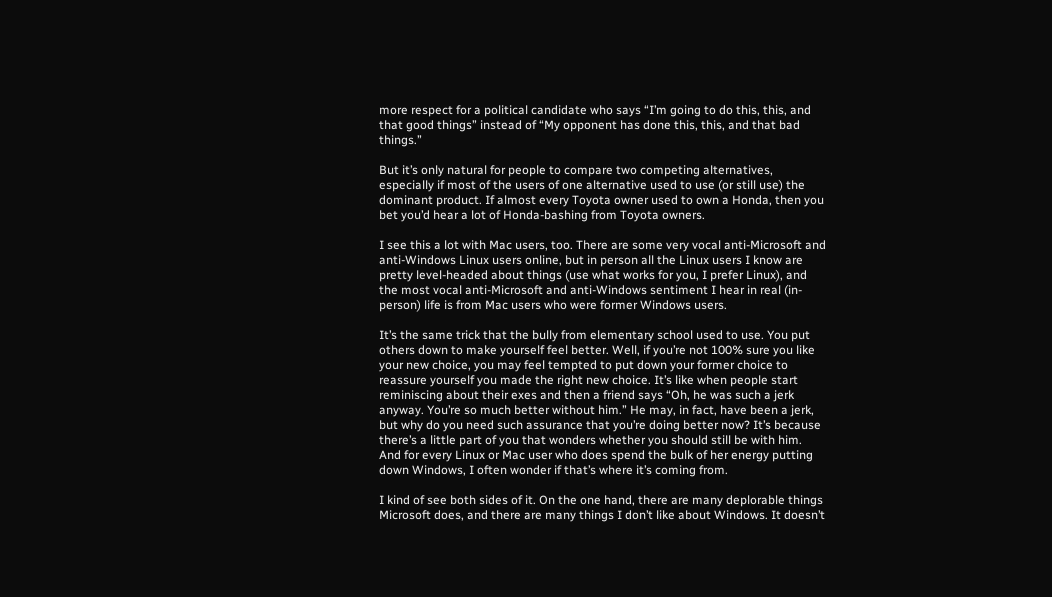more respect for a political candidate who says “I’m going to do this, this, and that good things” instead of “My opponent has done this, this, and that bad things.”

But it’s only natural for people to compare two competing alternatives, especially if most of the users of one alternative used to use (or still use) the dominant product. If almost every Toyota owner used to own a Honda, then you bet you’d hear a lot of Honda-bashing from Toyota owners.

I see this a lot with Mac users, too. There are some very vocal anti-Microsoft and anti-Windows Linux users online, but in person all the Linux users I know are pretty level-headed about things (use what works for you, I prefer Linux), and the most vocal anti-Microsoft and anti-Windows sentiment I hear in real (in-person) life is from Mac users who were former Windows users.

It’s the same trick that the bully from elementary school used to use. You put others down to make yourself feel better. Well, if you’re not 100% sure you like your new choice, you may feel tempted to put down your former choice to reassure yourself you made the right new choice. It’s like when people start reminiscing about their exes and then a friend says “Oh, he was such a jerk anyway. You’re so much better without him.” He may, in fact, have been a jerk, but why do you need such assurance that you’re doing better now? It’s because there’s a little part of you that wonders whether you should still be with him. And for every Linux or Mac user who does spend the bulk of her energy putting down Windows, I often wonder if that’s where it’s coming from.

I kind of see both sides of it. On the one hand, there are many deplorable things Microsoft does, and there are many things I don’t like about Windows. It doesn’t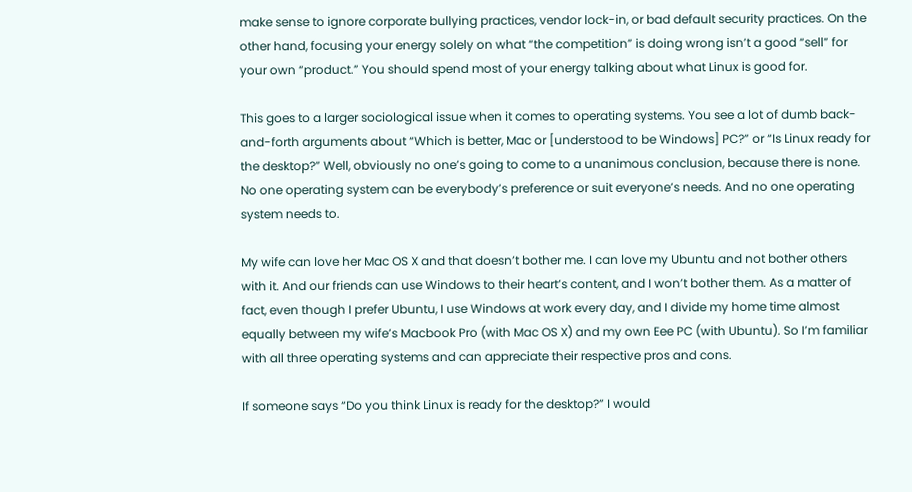make sense to ignore corporate bullying practices, vendor lock-in, or bad default security practices. On the other hand, focusing your energy solely on what “the competition” is doing wrong isn’t a good “sell” for your own “product.” You should spend most of your energy talking about what Linux is good for.

This goes to a larger sociological issue when it comes to operating systems. You see a lot of dumb back-and-forth arguments about “Which is better, Mac or [understood to be Windows] PC?” or “Is Linux ready for the desktop?” Well, obviously no one’s going to come to a unanimous conclusion, because there is none. No one operating system can be everybody’s preference or suit everyone’s needs. And no one operating system needs to.

My wife can love her Mac OS X and that doesn’t bother me. I can love my Ubuntu and not bother others with it. And our friends can use Windows to their heart’s content, and I won’t bother them. As a matter of fact, even though I prefer Ubuntu, I use Windows at work every day, and I divide my home time almost equally between my wife’s Macbook Pro (with Mac OS X) and my own Eee PC (with Ubuntu). So I’m familiar with all three operating systems and can appreciate their respective pros and cons.

If someone says “Do you think Linux is ready for the desktop?” I would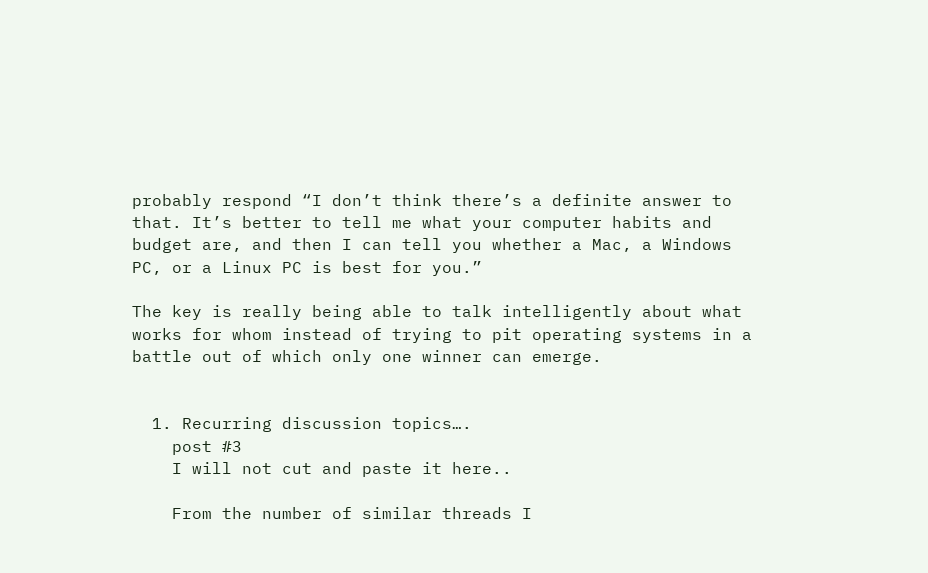probably respond “I don’t think there’s a definite answer to that. It’s better to tell me what your computer habits and budget are, and then I can tell you whether a Mac, a Windows PC, or a Linux PC is best for you.”

The key is really being able to talk intelligently about what works for whom instead of trying to pit operating systems in a battle out of which only one winner can emerge.


  1. Recurring discussion topics….
    post #3
    I will not cut and paste it here..

    From the number of similar threads I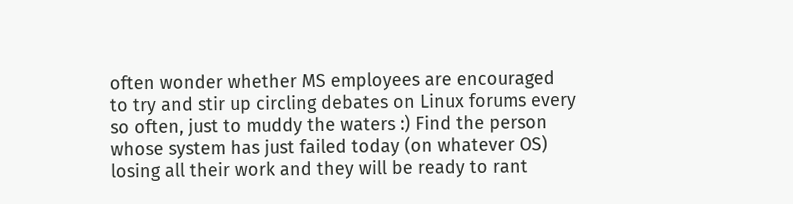often wonder whether MS employees are encouraged to try and stir up circling debates on Linux forums every so often, just to muddy the waters :) Find the person whose system has just failed today (on whatever OS) losing all their work and they will be ready to rant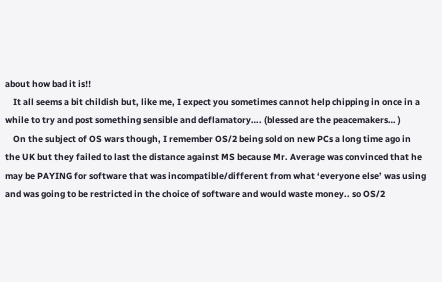about how bad it is!!
    It all seems a bit childish but, like me, I expect you sometimes cannot help chipping in once in a while to try and post something sensible and deflamatory…. (blessed are the peacemakers… )
    On the subject of OS wars though, I remember OS/2 being sold on new PCs a long time ago in the UK but they failed to last the distance against MS because Mr. Average was convinced that he may be PAYING for software that was incompatible/different from what ‘everyone else’ was using and was going to be restricted in the choice of software and would waste money.. so OS/2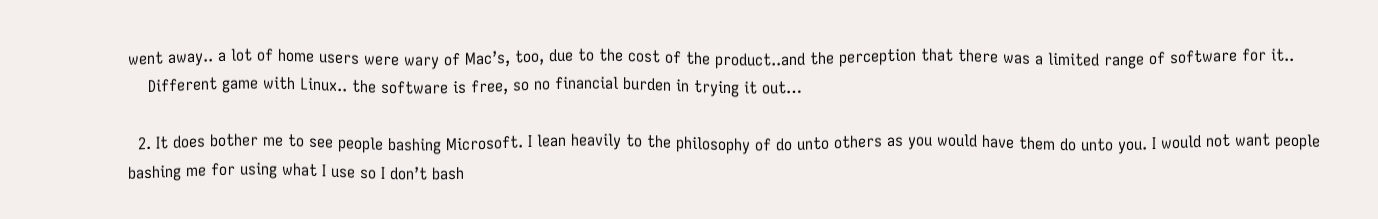went away.. a lot of home users were wary of Mac’s, too, due to the cost of the product..and the perception that there was a limited range of software for it..
    Different game with Linux.. the software is free, so no financial burden in trying it out…

  2. It does bother me to see people bashing Microsoft. I lean heavily to the philosophy of do unto others as you would have them do unto you. I would not want people bashing me for using what I use so I don’t bash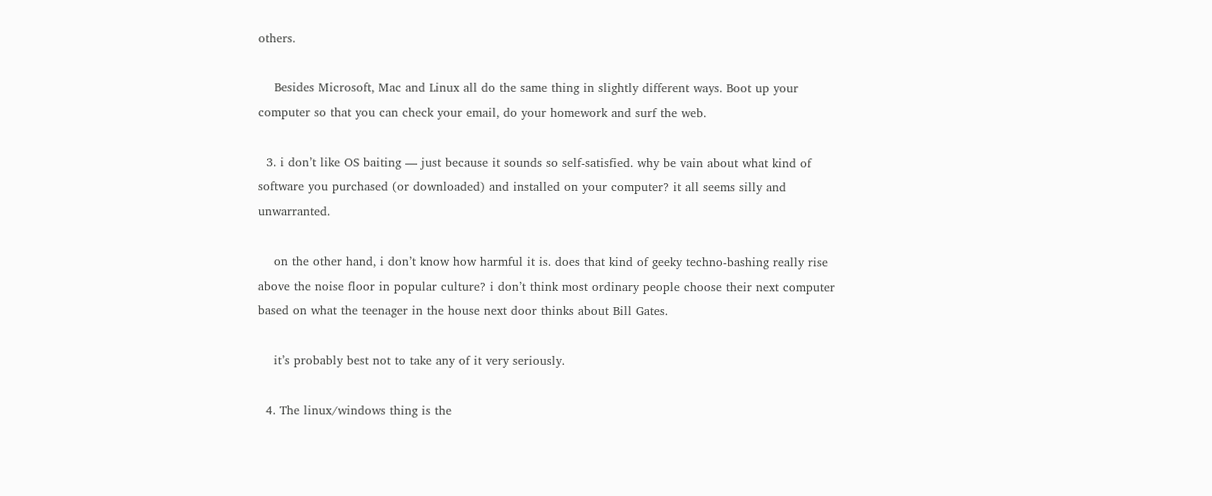others.

    Besides Microsoft, Mac and Linux all do the same thing in slightly different ways. Boot up your computer so that you can check your email, do your homework and surf the web.

  3. i don’t like OS baiting — just because it sounds so self-satisfied. why be vain about what kind of software you purchased (or downloaded) and installed on your computer? it all seems silly and unwarranted.

    on the other hand, i don’t know how harmful it is. does that kind of geeky techno-bashing really rise above the noise floor in popular culture? i don’t think most ordinary people choose their next computer based on what the teenager in the house next door thinks about Bill Gates.

    it’s probably best not to take any of it very seriously.

  4. The linux/windows thing is the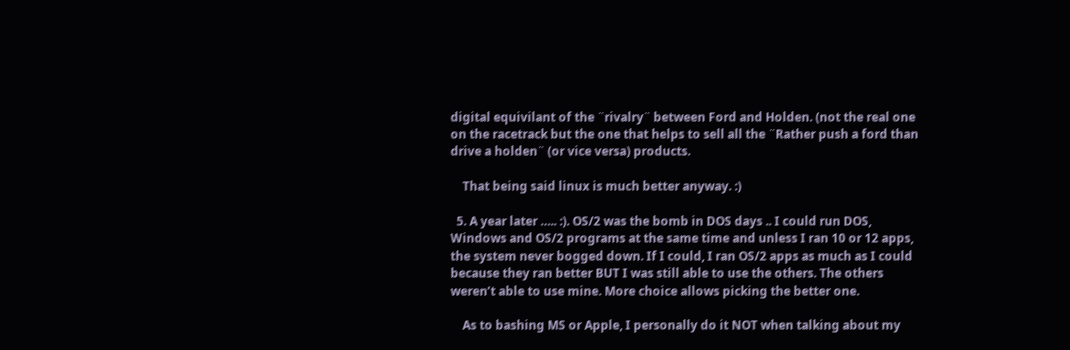digital equivilant of the ¨rivalry¨ between Ford and Holden. (not the real one on the racetrack but the one that helps to sell all the ¨Rather push a ford than drive a holden¨ (or vice versa) products.

    That being said linux is much better anyway. :)

  5. A year later ….. :). OS/2 was the bomb in DOS days .. I could run DOS, Windows and OS/2 programs at the same time and unless I ran 10 or 12 apps, the system never bogged down. If I could, I ran OS/2 apps as much as I could because they ran better BUT I was still able to use the others. The others weren’t able to use mine. More choice allows picking the better one.

    As to bashing MS or Apple, I personally do it NOT when talking about my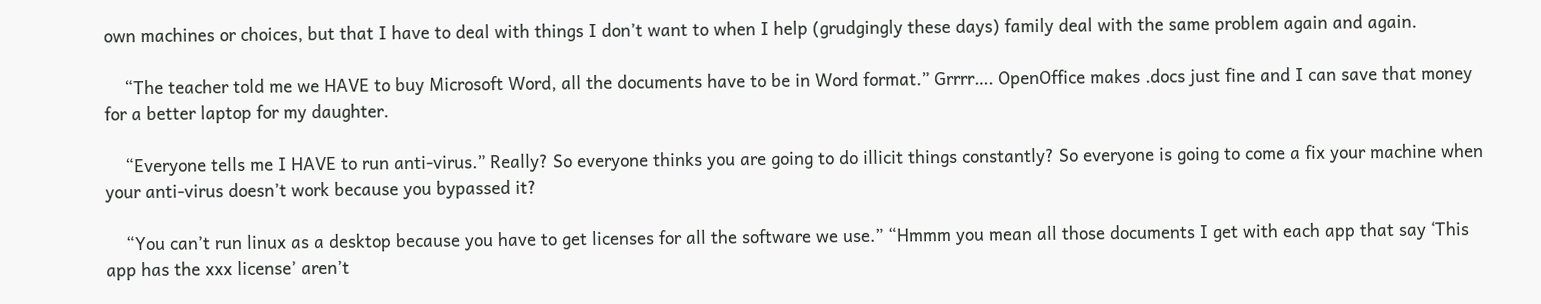own machines or choices, but that I have to deal with things I don’t want to when I help (grudgingly these days) family deal with the same problem again and again.

    “The teacher told me we HAVE to buy Microsoft Word, all the documents have to be in Word format.” Grrrr…. OpenOffice makes .docs just fine and I can save that money for a better laptop for my daughter.

    “Everyone tells me I HAVE to run anti-virus.” Really? So everyone thinks you are going to do illicit things constantly? So everyone is going to come a fix your machine when your anti-virus doesn’t work because you bypassed it?

    “You can’t run linux as a desktop because you have to get licenses for all the software we use.” “Hmmm you mean all those documents I get with each app that say ‘This app has the xxx license’ aren’t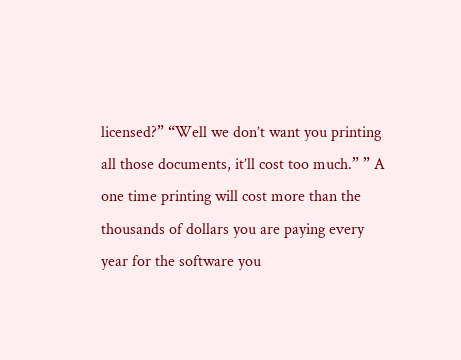licensed?” “Well we don’t want you printing all those documents, it’ll cost too much.” ” A one time printing will cost more than the thousands of dollars you are paying every year for the software you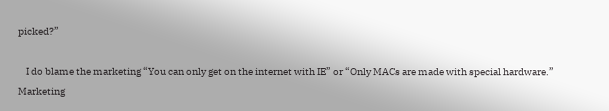picked?”

    I do blame the marketing “You can only get on the internet with IE” or “Only MACs are made with special hardware.” Marketing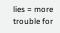lies = more trouble for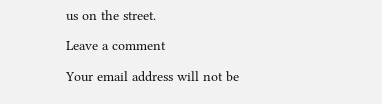us on the street.

Leave a comment

Your email address will not be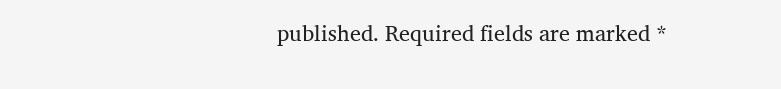published. Required fields are marked *